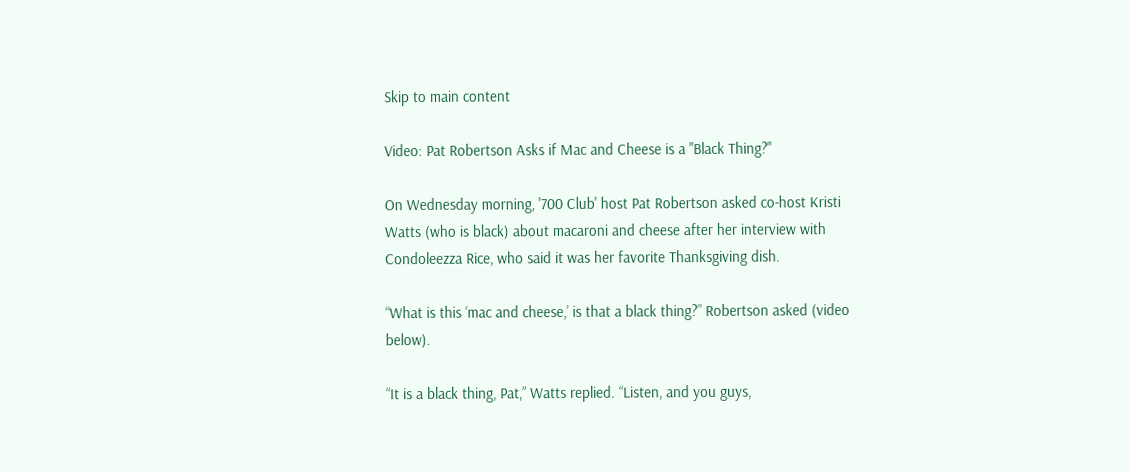Skip to main content

Video: Pat Robertson Asks if Mac and Cheese is a "Black Thing?"

On Wednesday morning, '700 Club' host Pat Robertson asked co-host Kristi Watts (who is black) about macaroni and cheese after her interview with Condoleezza Rice, who said it was her favorite Thanksgiving dish.

“What is this ‘mac and cheese,’ is that a black thing?” Robertson asked (video below).

“It is a black thing, Pat,” Watts replied. “Listen, and you guys,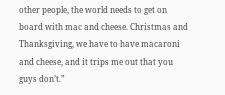other people, the world needs to get on board with mac and cheese. Christmas and Thanksgiving, we have to have macaroni and cheese, and it trips me out that you guys don’t.”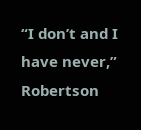“I don’t and I have never,” Robertson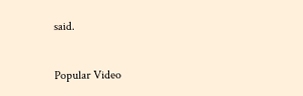said.


Popular Video